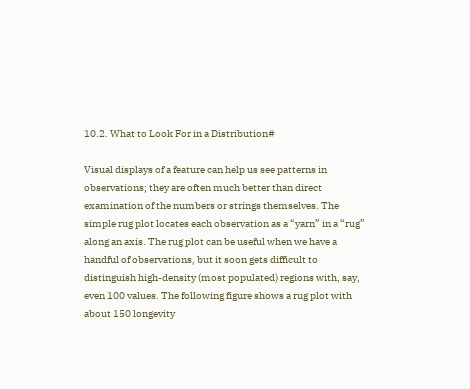10.2. What to Look For in a Distribution#

Visual displays of a feature can help us see patterns in observations; they are often much better than direct examination of the numbers or strings themselves. The simple rug plot locates each observation as a “yarn” in a “rug” along an axis. The rug plot can be useful when we have a handful of observations, but it soon gets difficult to distinguish high-density (most populated) regions with, say, even 100 values. The following figure shows a rug plot with about 150 longevity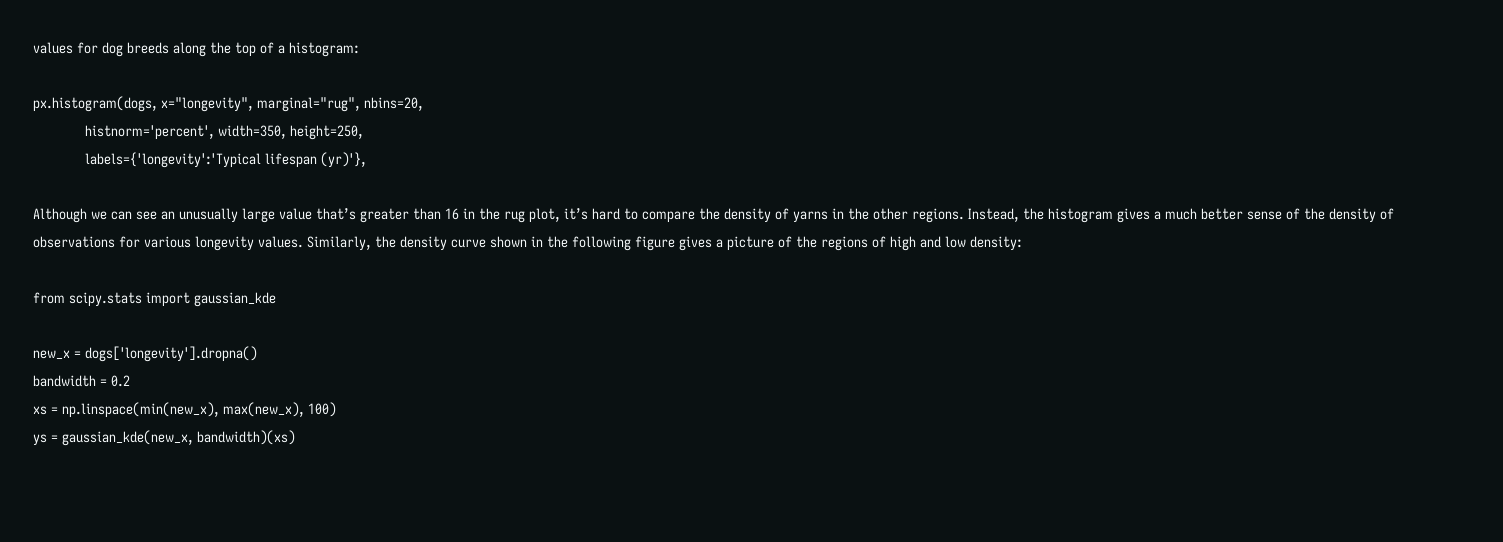values for dog breeds along the top of a histogram:

px.histogram(dogs, x="longevity", marginal="rug", nbins=20,
             histnorm='percent', width=350, height=250,
             labels={'longevity':'Typical lifespan (yr)'},

Although we can see an unusually large value that’s greater than 16 in the rug plot, it’s hard to compare the density of yarns in the other regions. Instead, the histogram gives a much better sense of the density of observations for various longevity values. Similarly, the density curve shown in the following figure gives a picture of the regions of high and low density:

from scipy.stats import gaussian_kde

new_x = dogs['longevity'].dropna()
bandwidth = 0.2
xs = np.linspace(min(new_x), max(new_x), 100)
ys = gaussian_kde(new_x, bandwidth)(xs)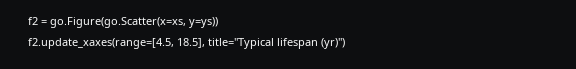f2 = go.Figure(go.Scatter(x=xs, y=ys))
f2.update_xaxes(range=[4.5, 18.5], title="Typical lifespan (yr)")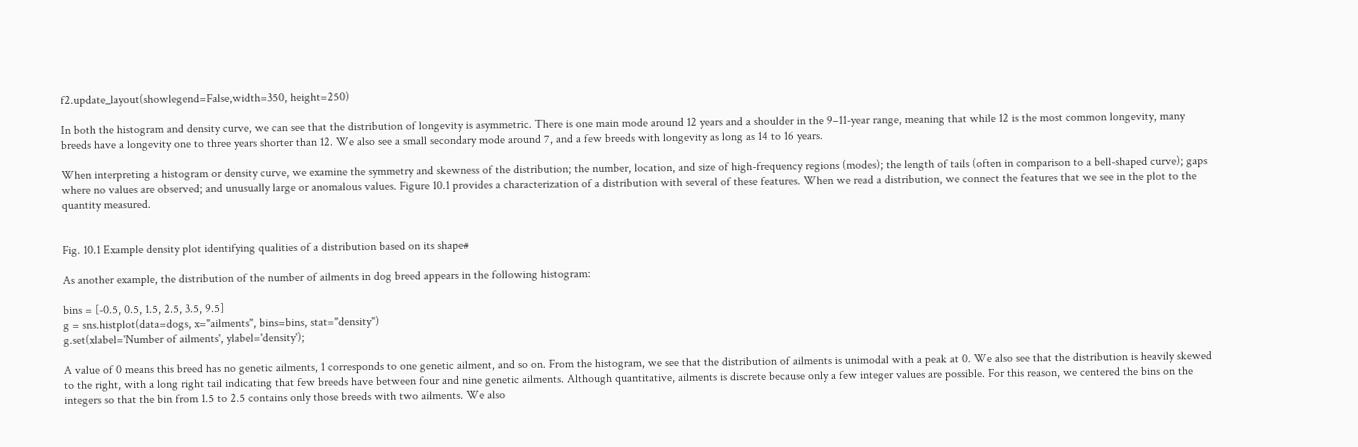f2.update_layout(showlegend=False,width=350, height=250)

In both the histogram and density curve, we can see that the distribution of longevity is asymmetric. There is one main mode around 12 years and a shoulder in the 9–11-year range, meaning that while 12 is the most common longevity, many breeds have a longevity one to three years shorter than 12. We also see a small secondary mode around 7, and a few breeds with longevity as long as 14 to 16 years.

When interpreting a histogram or density curve, we examine the symmetry and skewness of the distribution; the number, location, and size of high-frequency regions (modes); the length of tails (often in comparison to a bell-shaped curve); gaps where no values are observed; and unusually large or anomalous values. Figure 10.1 provides a characterization of a distribution with several of these features. When we read a distribution, we connect the features that we see in the plot to the quantity measured.


Fig. 10.1 Example density plot identifying qualities of a distribution based on its shape#

As another example, the distribution of the number of ailments in dog breed appears in the following histogram:

bins = [-0.5, 0.5, 1.5, 2.5, 3.5, 9.5]
g = sns.histplot(data=dogs, x="ailments", bins=bins, stat="density")
g.set(xlabel='Number of ailments', ylabel='density');

A value of 0 means this breed has no genetic ailments, 1 corresponds to one genetic ailment, and so on. From the histogram, we see that the distribution of ailments is unimodal with a peak at 0. We also see that the distribution is heavily skewed to the right, with a long right tail indicating that few breeds have between four and nine genetic ailments. Although quantitative, ailments is discrete because only a few integer values are possible. For this reason, we centered the bins on the integers so that the bin from 1.5 to 2.5 contains only those breeds with two ailments. We also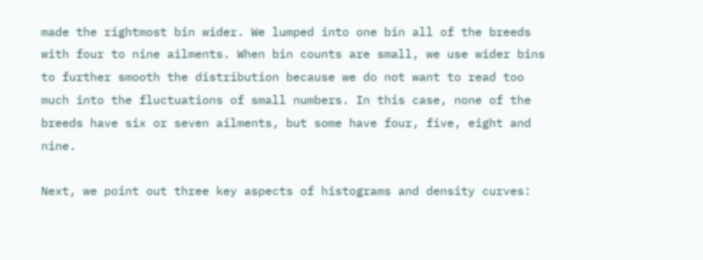made the rightmost bin wider. We lumped into one bin all of the breeds with four to nine ailments. When bin counts are small, we use wider bins to further smooth the distribution because we do not want to read too much into the fluctuations of small numbers. In this case, none of the breeds have six or seven ailments, but some have four, five, eight and nine.

Next, we point out three key aspects of histograms and density curves: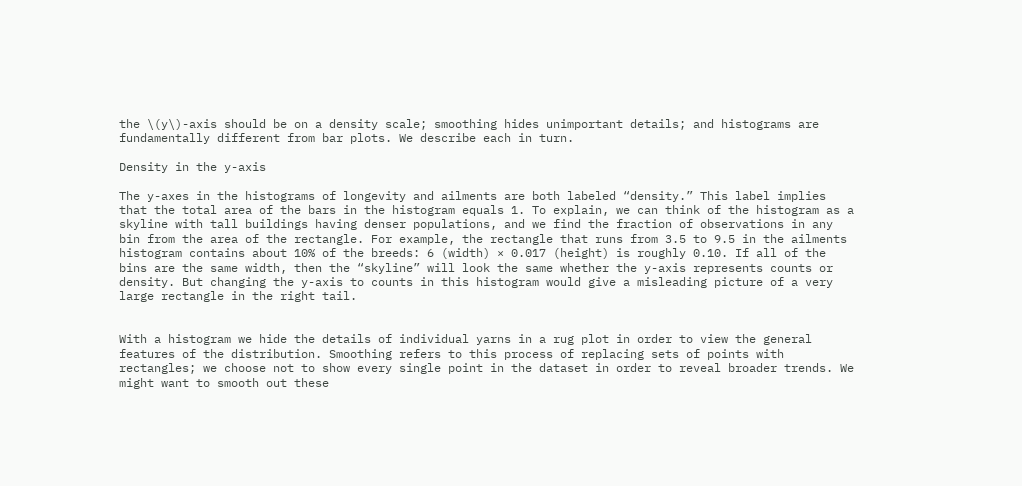the \(y\)-axis should be on a density scale; smoothing hides unimportant details; and histograms are fundamentally different from bar plots. We describe each in turn.

Density in the y-axis

The y-axes in the histograms of longevity and ailments are both labeled “density.” This label implies that the total area of the bars in the histogram equals 1. To explain, we can think of the histogram as a skyline with tall buildings having denser populations, and we find the fraction of observations in any bin from the area of the rectangle. For example, the rectangle that runs from 3.5 to 9.5 in the ailments histogram contains about 10% of the breeds: 6 (width) × 0.017 (height) is roughly 0.10. If all of the bins are the same width, then the “skyline” will look the same whether the y-axis represents counts or density. But changing the y-axis to counts in this histogram would give a misleading picture of a very large rectangle in the right tail.


With a histogram we hide the details of individual yarns in a rug plot in order to view the general features of the distribution. Smoothing refers to this process of replacing sets of points with rectangles; we choose not to show every single point in the dataset in order to reveal broader trends. We might want to smooth out these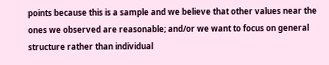points because this is a sample and we believe that other values near the ones we observed are reasonable; and/or we want to focus on general structure rather than individual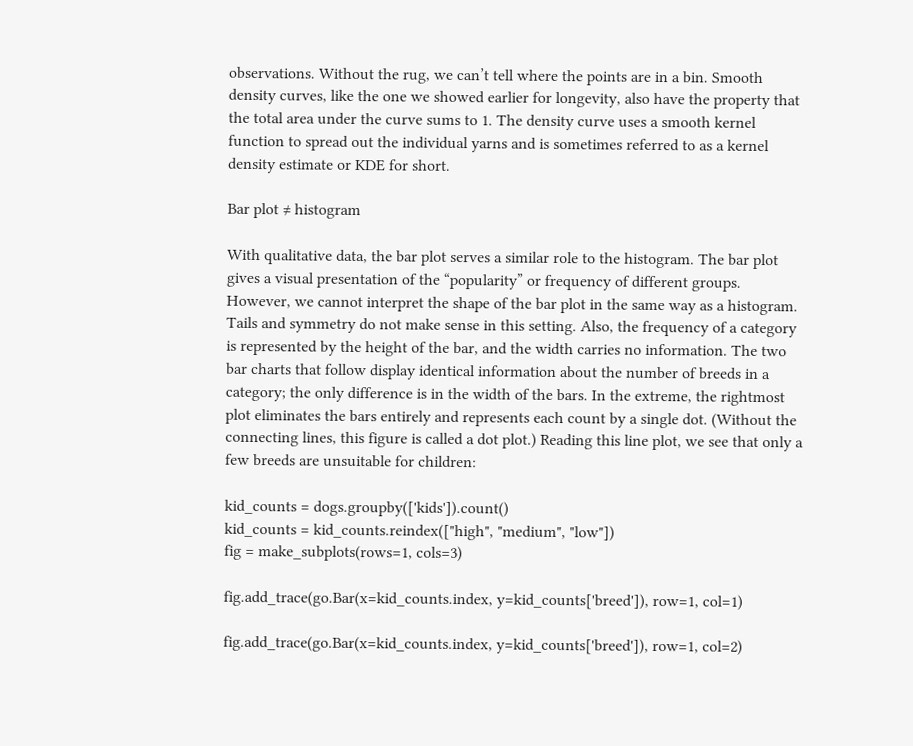observations. Without the rug, we can’t tell where the points are in a bin. Smooth density curves, like the one we showed earlier for longevity, also have the property that the total area under the curve sums to 1. The density curve uses a smooth kernel function to spread out the individual yarns and is sometimes referred to as a kernel density estimate or KDE for short.

Bar plot ≠ histogram

With qualitative data, the bar plot serves a similar role to the histogram. The bar plot gives a visual presentation of the “popularity” or frequency of different groups. However, we cannot interpret the shape of the bar plot in the same way as a histogram. Tails and symmetry do not make sense in this setting. Also, the frequency of a category is represented by the height of the bar, and the width carries no information. The two bar charts that follow display identical information about the number of breeds in a category; the only difference is in the width of the bars. In the extreme, the rightmost plot eliminates the bars entirely and represents each count by a single dot. (Without the connecting lines, this figure is called a dot plot.) Reading this line plot, we see that only a few breeds are unsuitable for children:

kid_counts = dogs.groupby(['kids']).count()
kid_counts = kid_counts.reindex(["high", "medium", "low"])
fig = make_subplots(rows=1, cols=3)

fig.add_trace(go.Bar(x=kid_counts.index, y=kid_counts['breed']), row=1, col=1)

fig.add_trace(go.Bar(x=kid_counts.index, y=kid_counts['breed']), row=1, col=2)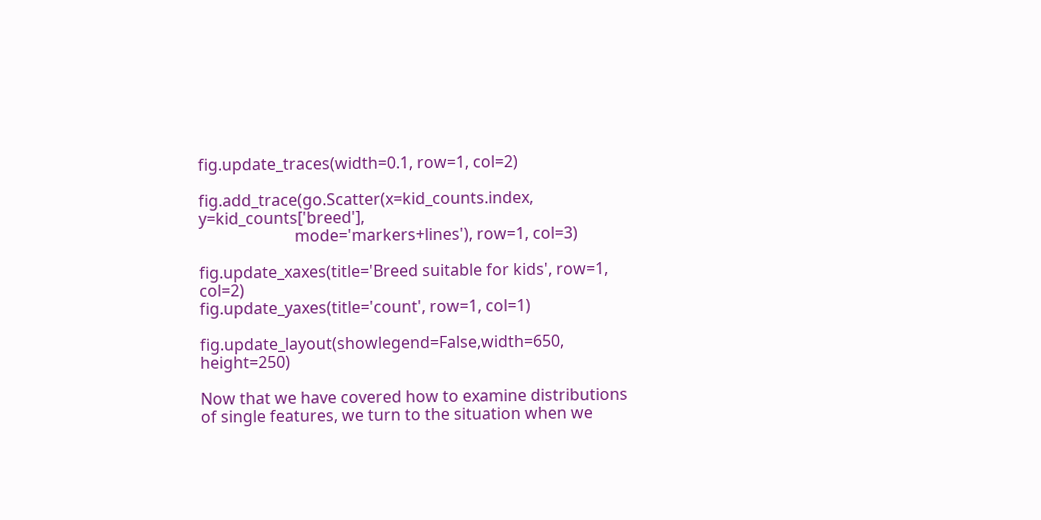fig.update_traces(width=0.1, row=1, col=2)

fig.add_trace(go.Scatter(x=kid_counts.index, y=kid_counts['breed'],
                        mode='markers+lines'), row=1, col=3)

fig.update_xaxes(title='Breed suitable for kids', row=1, col=2)
fig.update_yaxes(title='count', row=1, col=1)

fig.update_layout(showlegend=False,width=650, height=250)

Now that we have covered how to examine distributions of single features, we turn to the situation when we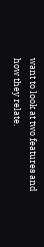want to look at two features and how they relate.